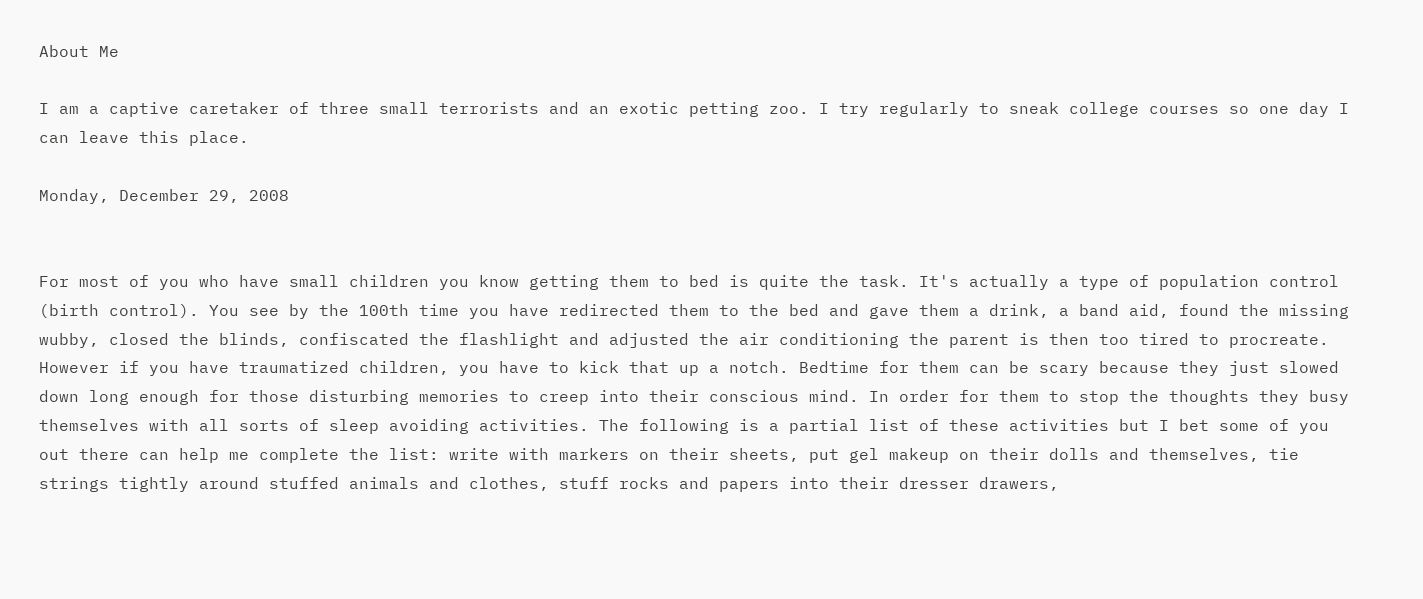About Me

I am a captive caretaker of three small terrorists and an exotic petting zoo. I try regularly to sneak college courses so one day I can leave this place.

Monday, December 29, 2008


For most of you who have small children you know getting them to bed is quite the task. It's actually a type of population control (birth control). You see by the 100th time you have redirected them to the bed and gave them a drink, a band aid, found the missing wubby, closed the blinds, confiscated the flashlight and adjusted the air conditioning the parent is then too tired to procreate.
However if you have traumatized children, you have to kick that up a notch. Bedtime for them can be scary because they just slowed down long enough for those disturbing memories to creep into their conscious mind. In order for them to stop the thoughts they busy themselves with all sorts of sleep avoiding activities. The following is a partial list of these activities but I bet some of you out there can help me complete the list: write with markers on their sheets, put gel makeup on their dolls and themselves, tie strings tightly around stuffed animals and clothes, stuff rocks and papers into their dresser drawers,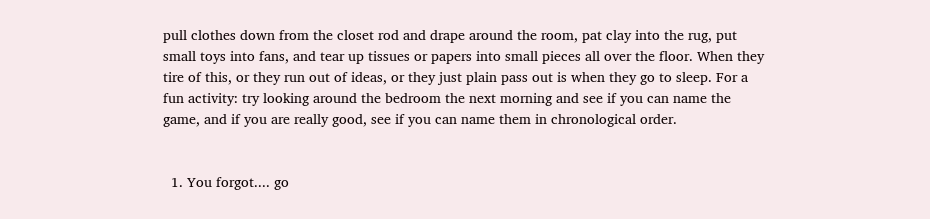pull clothes down from the closet rod and drape around the room, pat clay into the rug, put small toys into fans, and tear up tissues or papers into small pieces all over the floor. When they tire of this, or they run out of ideas, or they just plain pass out is when they go to sleep. For a fun activity: try looking around the bedroom the next morning and see if you can name the game, and if you are really good, see if you can name them in chronological order.


  1. You forgot.... go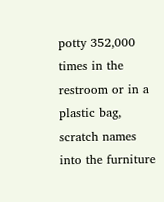potty 352,000 times in the restroom or in a plastic bag, scratch names into the furniture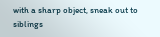with a sharp object, sneak out to siblings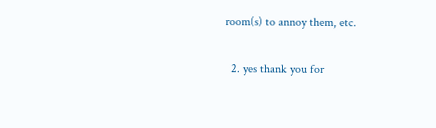room(s) to annoy them, etc.

  2. yes thank you for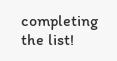completing the list!